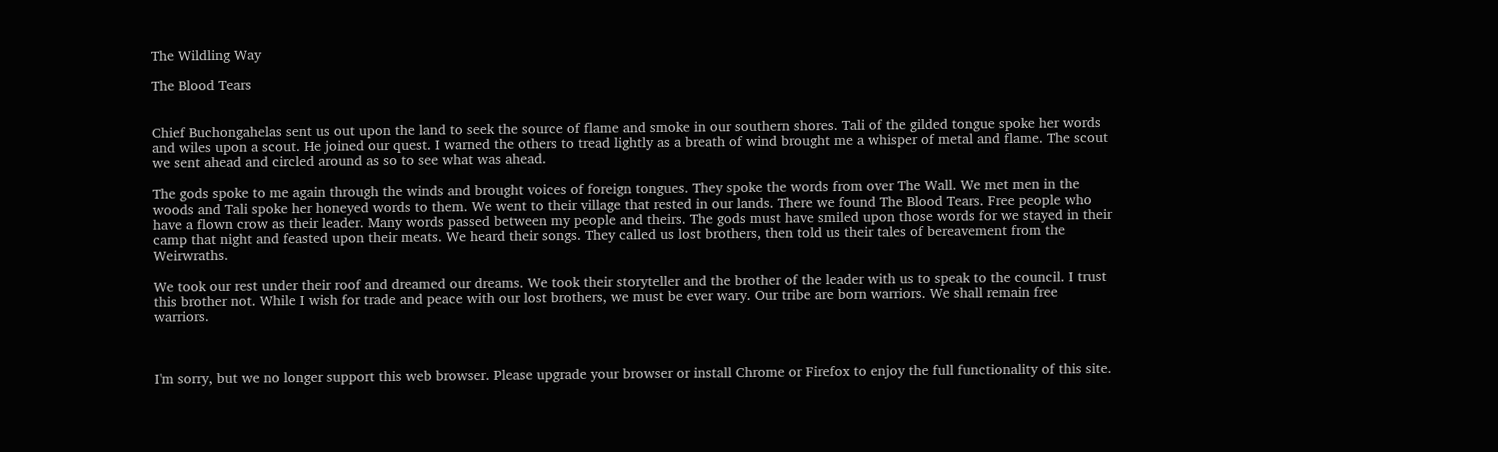The Wildling Way

The Blood Tears


Chief Buchongahelas sent us out upon the land to seek the source of flame and smoke in our southern shores. Tali of the gilded tongue spoke her words and wiles upon a scout. He joined our quest. I warned the others to tread lightly as a breath of wind brought me a whisper of metal and flame. The scout we sent ahead and circled around as so to see what was ahead.

The gods spoke to me again through the winds and brought voices of foreign tongues. They spoke the words from over The Wall. We met men in the woods and Tali spoke her honeyed words to them. We went to their village that rested in our lands. There we found The Blood Tears. Free people who have a flown crow as their leader. Many words passed between my people and theirs. The gods must have smiled upon those words for we stayed in their camp that night and feasted upon their meats. We heard their songs. They called us lost brothers, then told us their tales of bereavement from the Weirwraths.

We took our rest under their roof and dreamed our dreams. We took their storyteller and the brother of the leader with us to speak to the council. I trust this brother not. While I wish for trade and peace with our lost brothers, we must be ever wary. Our tribe are born warriors. We shall remain free warriors.



I'm sorry, but we no longer support this web browser. Please upgrade your browser or install Chrome or Firefox to enjoy the full functionality of this site.